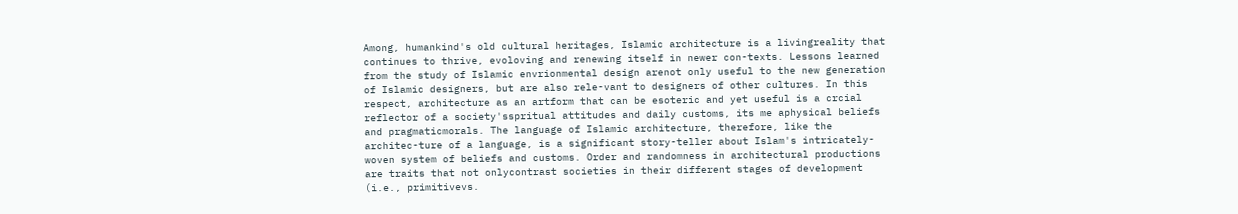Among, humankind's old cultural heritages, Islamic architecture is a livingreality that continues to thrive, evoloving and renewing itself in newer con-texts. Lessons learned from the study of Islamic envrionmental design arenot only useful to the new generation of Islamic designers, but are also rele-vant to designers of other cultures. In this respect, architecture as an artform that can be esoteric and yet useful is a crcial reflector of a society'sspritual attitudes and daily customs, its me aphysical beliefs and pragmaticmorals. The language of Islamic architecture, therefore, like the architec-ture of a language, is a significant story-teller about Islam's intricately-woven system of beliefs and customs. Order and randomness in architectural productions are traits that not onlycontrast societies in their different stages of development (i.e., primitivevs.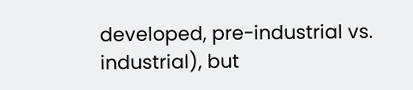developed, pre-industrial vs. industrial), but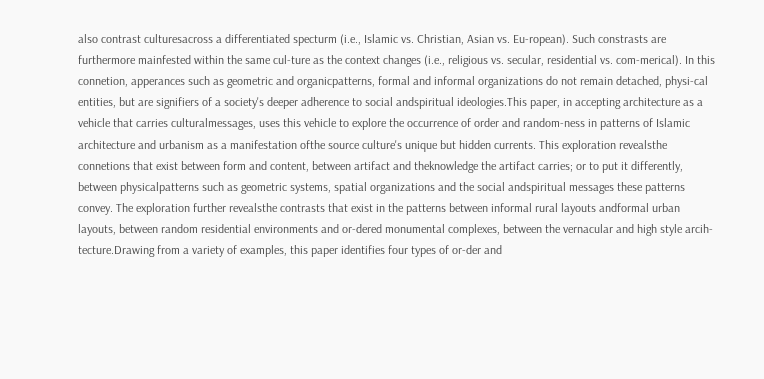also contrast culturesacross a differentiated specturm (i.e., Islamic vs. Christian, Asian vs. Eu-ropean). Such constrasts are furthermore mainfested within the same cul-ture as the context changes (i.e., religious vs. secular, residential vs. com-merical). In this connetion, apperances such as geometric and organicpatterns, formal and informal organizations do not remain detached, physi-cal entities, but are signifiers of a society's deeper adherence to social andspiritual ideologies.This paper, in accepting architecture as a vehicle that carries culturalmessages, uses this vehicle to explore the occurrence of order and random-ness in patterns of Islamic architecture and urbanism as a manifestation ofthe source culture's unique but hidden currents. This exploration revealsthe connetions that exist between form and content, between artifact and theknowledge the artifact carries; or to put it differently, between physicalpatterns such as geometric systems, spatial organizations and the social andspiritual messages these patterns convey. The exploration further revealsthe contrasts that exist in the patterns between informal rural layouts andformal urban layouts, between random residential environments and or-dered monumental complexes, between the vernacular and high style arcih-tecture.Drawing from a variety of examples, this paper identifies four types of or-der and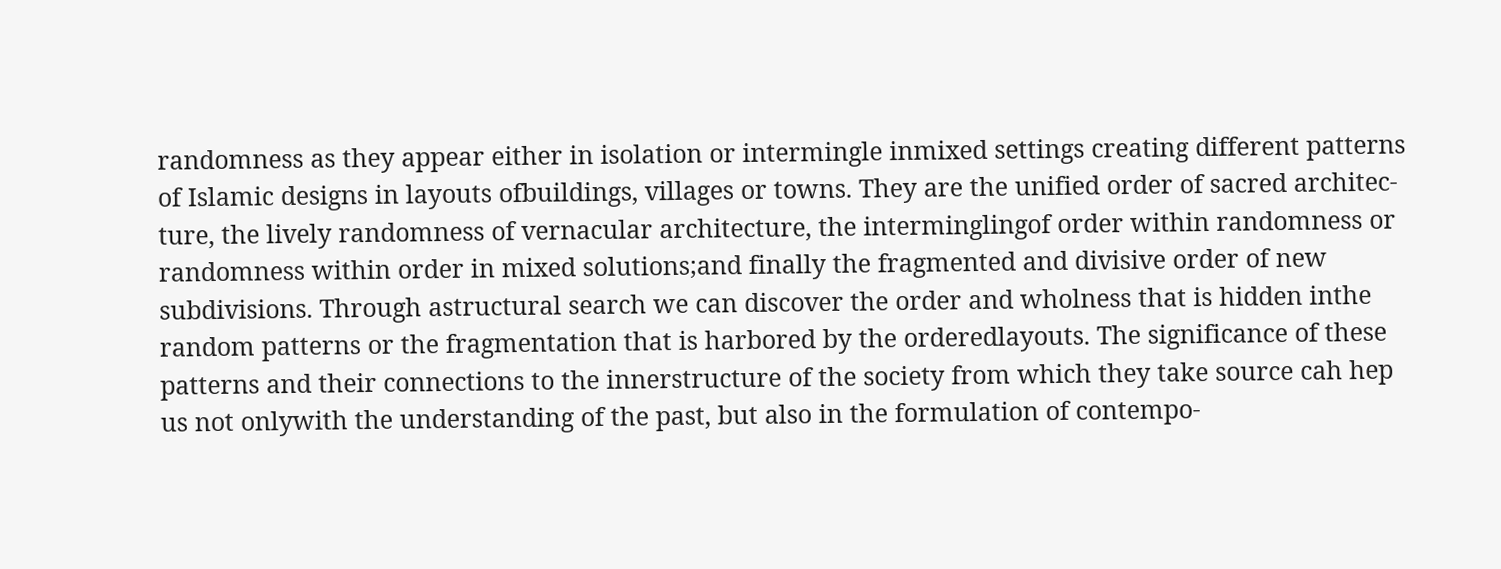randomness as they appear either in isolation or intermingle inmixed settings creating different patterns of Islamic designs in layouts ofbuildings, villages or towns. They are the unified order of sacred architec-ture, the lively randomness of vernacular architecture, the interminglingof order within randomness or randomness within order in mixed solutions;and finally the fragmented and divisive order of new subdivisions. Through astructural search we can discover the order and wholness that is hidden inthe random patterns or the fragmentation that is harbored by the orderedlayouts. The significance of these patterns and their connections to the innerstructure of the society from which they take source cah hep us not onlywith the understanding of the past, but also in the formulation of contempo-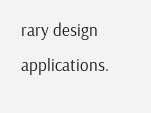rary design applications.